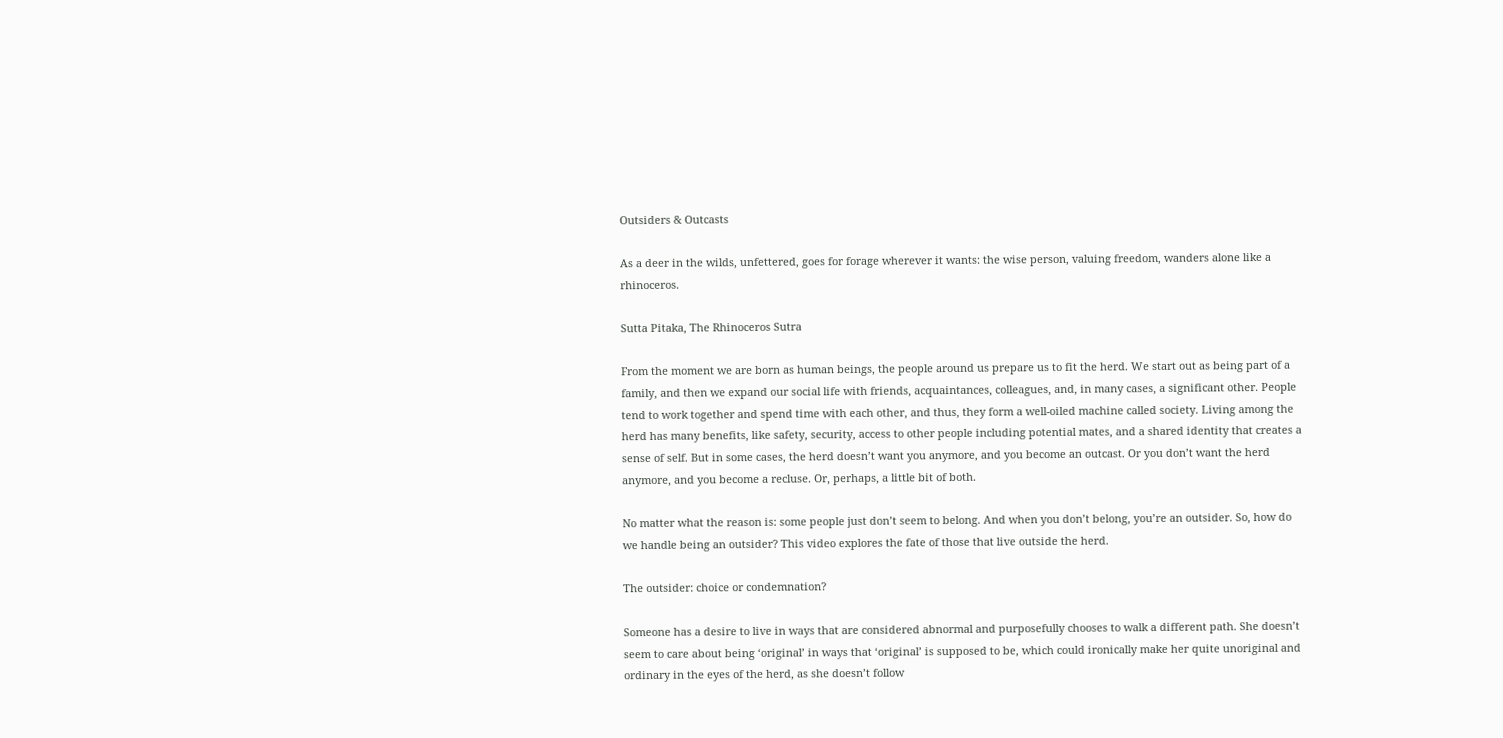Outsiders & Outcasts

As a deer in the wilds, unfettered, goes for forage wherever it wants: the wise person, valuing freedom, wanders alone like a rhinoceros.

Sutta Pitaka, The Rhinoceros Sutra

From the moment we are born as human beings, the people around us prepare us to fit the herd. We start out as being part of a family, and then we expand our social life with friends, acquaintances, colleagues, and, in many cases, a significant other. People tend to work together and spend time with each other, and thus, they form a well-oiled machine called society. Living among the herd has many benefits, like safety, security, access to other people including potential mates, and a shared identity that creates a sense of self. But in some cases, the herd doesn’t want you anymore, and you become an outcast. Or you don’t want the herd anymore, and you become a recluse. Or, perhaps, a little bit of both.

No matter what the reason is: some people just don’t seem to belong. And when you don’t belong, you’re an outsider. So, how do we handle being an outsider? This video explores the fate of those that live outside the herd.

The outsider: choice or condemnation?

Someone has a desire to live in ways that are considered abnormal and purposefully chooses to walk a different path. She doesn’t seem to care about being ‘original’ in ways that ‘original’ is supposed to be, which could ironically make her quite unoriginal and ordinary in the eyes of the herd, as she doesn’t follow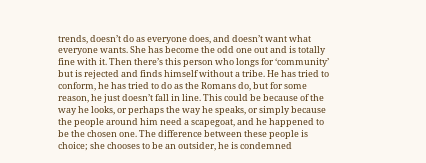trends, doesn’t do as everyone does, and doesn’t want what everyone wants. She has become the odd one out and is totally fine with it. Then there’s this person who longs for ‘community’ but is rejected and finds himself without a tribe. He has tried to conform, he has tried to do as the Romans do, but for some reason, he just doesn’t fall in line. This could be because of the way he looks, or perhaps the way he speaks, or simply because the people around him need a scapegoat, and he happened to be the chosen one. The difference between these people is choice; she chooses to be an outsider, he is condemned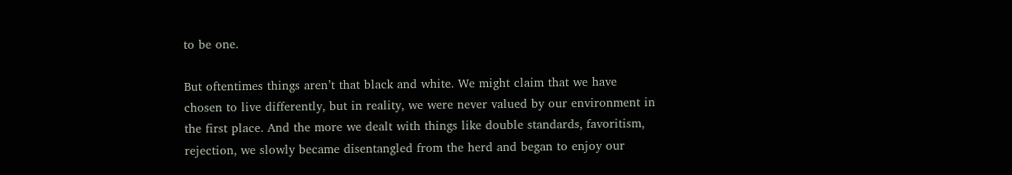to be one.

But oftentimes things aren’t that black and white. We might claim that we have chosen to live differently, but in reality, we were never valued by our environment in the first place. And the more we dealt with things like double standards, favoritism, rejection, we slowly became disentangled from the herd and began to enjoy our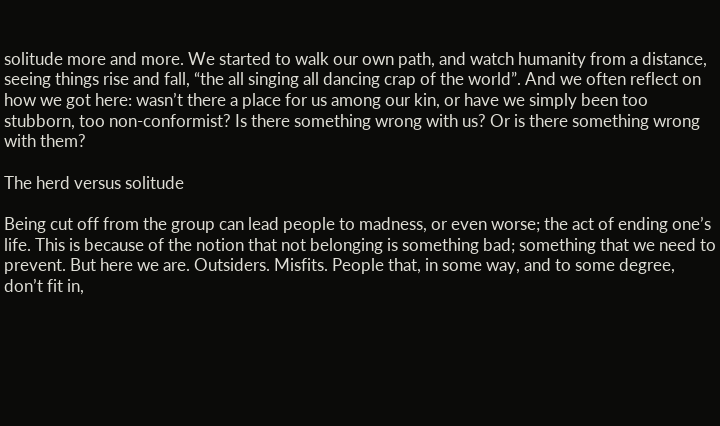solitude more and more. We started to walk our own path, and watch humanity from a distance, seeing things rise and fall, “the all singing all dancing crap of the world”. And we often reflect on how we got here: wasn’t there a place for us among our kin, or have we simply been too stubborn, too non-conformist? Is there something wrong with us? Or is there something wrong with them?

The herd versus solitude

Being cut off from the group can lead people to madness, or even worse; the act of ending one’s life. This is because of the notion that not belonging is something bad; something that we need to prevent. But here we are. Outsiders. Misfits. People that, in some way, and to some degree, don’t fit in,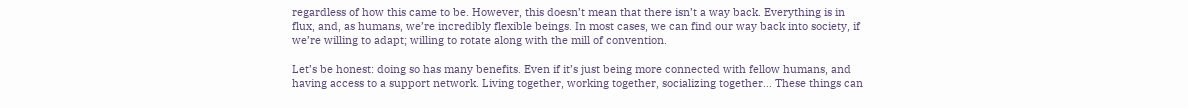regardless of how this came to be. However, this doesn’t mean that there isn’t a way back. Everything is in flux, and, as humans, we’re incredibly flexible beings. In most cases, we can find our way back into society, if we’re willing to adapt; willing to rotate along with the mill of convention.

Let’s be honest: doing so has many benefits. Even if it’s just being more connected with fellow humans, and having access to a support network. Living together, working together, socializing together… These things can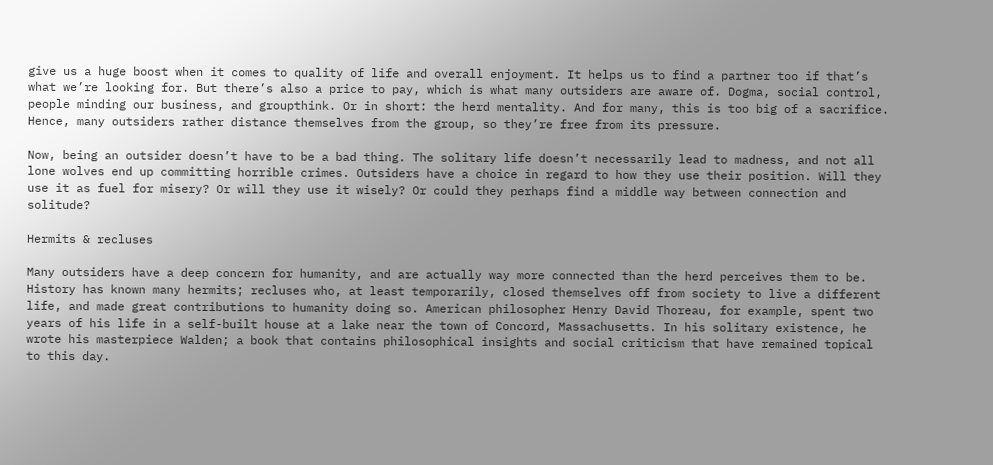give us a huge boost when it comes to quality of life and overall enjoyment. It helps us to find a partner too if that’s what we’re looking for. But there’s also a price to pay, which is what many outsiders are aware of. Dogma, social control, people minding our business, and groupthink. Or in short: the herd mentality. And for many, this is too big of a sacrifice. Hence, many outsiders rather distance themselves from the group, so they’re free from its pressure.

Now, being an outsider doesn’t have to be a bad thing. The solitary life doesn’t necessarily lead to madness, and not all lone wolves end up committing horrible crimes. Outsiders have a choice in regard to how they use their position. Will they use it as fuel for misery? Or will they use it wisely? Or could they perhaps find a middle way between connection and solitude?

Hermits & recluses

Many outsiders have a deep concern for humanity, and are actually way more connected than the herd perceives them to be. History has known many hermits; recluses who, at least temporarily, closed themselves off from society to live a different life, and made great contributions to humanity doing so. American philosopher Henry David Thoreau, for example, spent two years of his life in a self-built house at a lake near the town of Concord, Massachusetts. In his solitary existence, he wrote his masterpiece Walden; a book that contains philosophical insights and social criticism that have remained topical to this day.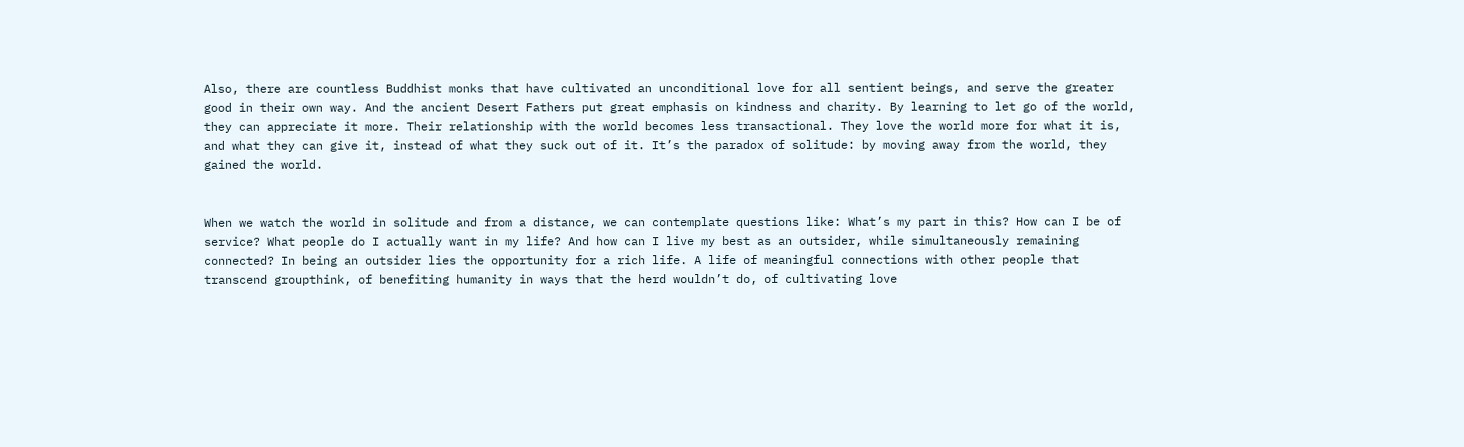Also, there are countless Buddhist monks that have cultivated an unconditional love for all sentient beings, and serve the greater good in their own way. And the ancient Desert Fathers put great emphasis on kindness and charity. By learning to let go of the world, they can appreciate it more. Their relationship with the world becomes less transactional. They love the world more for what it is, and what they can give it, instead of what they suck out of it. It’s the paradox of solitude: by moving away from the world, they gained the world.


When we watch the world in solitude and from a distance, we can contemplate questions like: What’s my part in this? How can I be of service? What people do I actually want in my life? And how can I live my best as an outsider, while simultaneously remaining connected? In being an outsider lies the opportunity for a rich life. A life of meaningful connections with other people that transcend groupthink, of benefiting humanity in ways that the herd wouldn’t do, of cultivating love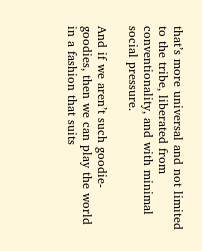that’s more universal and not limited to the tribe, liberated from conventionality, and with minimal social pressure.

And if we aren’t such goodie-goodies, then we can play the world in a fashion that suits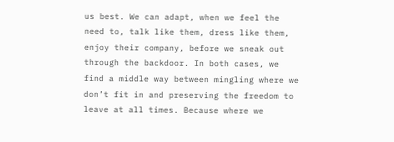us best. We can adapt, when we feel the need to, talk like them, dress like them, enjoy their company, before we sneak out through the backdoor. In both cases, we find a middle way between mingling where we don’t fit in and preserving the freedom to leave at all times. Because where we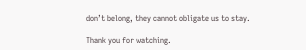don’t belong, they cannot obligate us to stay.

Thank you for watching.